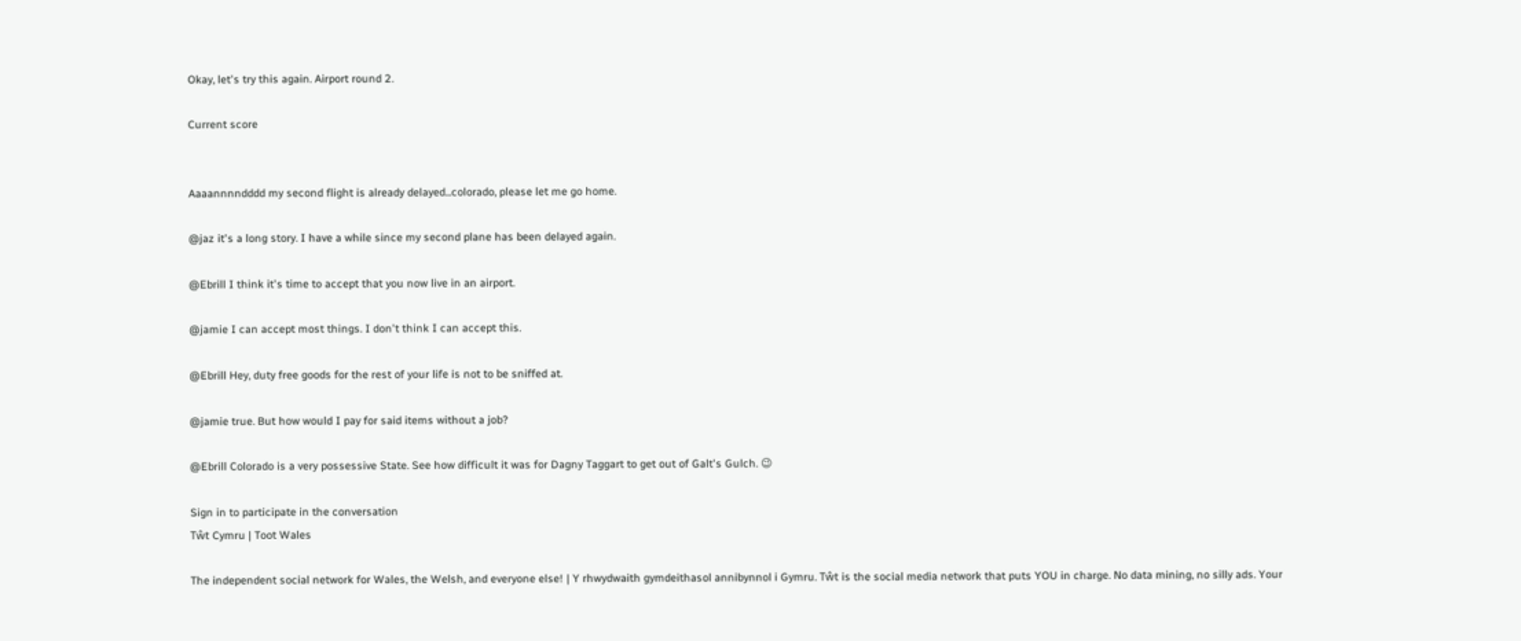Okay, let's try this again. Airport round 2.

Current score


Aaaannnndddd my second flight is already delayed...colorado, please let me go home.

@jaz it's a long story. I have a while since my second plane has been delayed again.

@Ebrill I think it's time to accept that you now live in an airport.

@jamie I can accept most things. I don't think I can accept this.

@Ebrill Hey, duty free goods for the rest of your life is not to be sniffed at.

@jamie true. But how would I pay for said items without a job?

@Ebrill Colorado is a very possessive State. See how difficult it was for Dagny Taggart to get out of Galt's Gulch. 😉

Sign in to participate in the conversation
Tŵt Cymru | Toot Wales

The independent social network for Wales, the Welsh, and everyone else! | Y rhwydwaith gymdeithasol annibynnol i Gymru. Tŵt is the social media network that puts YOU in charge. No data mining, no silly ads. Your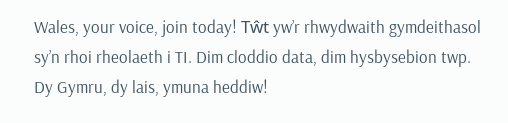Wales, your voice, join today! Tŵt yw’r rhwydwaith gymdeithasol sy’n rhoi rheolaeth i TI. Dim cloddio data, dim hysbysebion twp. Dy Gymru, dy lais, ymuna heddiw!